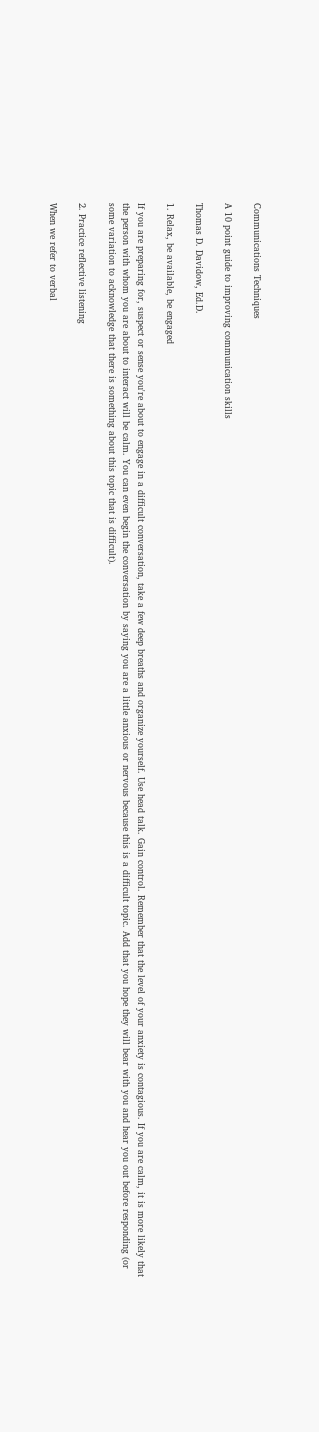Communications Techniques

A 10 point guide to improving communication skills

Thomas D. Davidow, Ed.D.

1. Relax, be available, be engaged

If you are preparing for, suspect or sense you're about to engage in a difficult conversation, take a few deep breaths and organize yourself. Use head talk. Gain control. Remember that the level of your anxiety is contagious. If you are calm, it is more likely that the person with whom you are about to interact will be calm. You can even begin the conversation by saying you are a little anxious or nervous because this is a difficult topic. Add that you hope they will bear with you and hear you out before responding (or some variation to acknowledge that there is something about this topic that is difficult).

2. Practice reflective listening

When we refer to verbal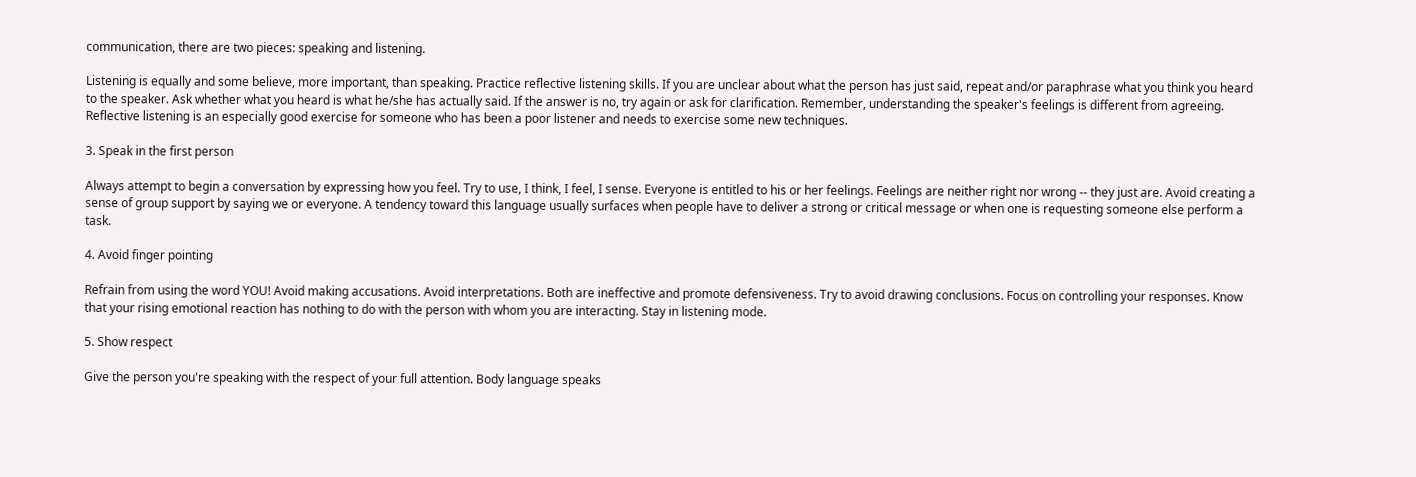communication, there are two pieces: speaking and listening.

Listening is equally and some believe, more important, than speaking. Practice reflective listening skills. If you are unclear about what the person has just said, repeat and/or paraphrase what you think you heard to the speaker. Ask whether what you heard is what he/she has actually said. If the answer is no, try again or ask for clarification. Remember, understanding the speaker's feelings is different from agreeing. Reflective listening is an especially good exercise for someone who has been a poor listener and needs to exercise some new techniques.

3. Speak in the first person

Always attempt to begin a conversation by expressing how you feel. Try to use, I think, I feel, I sense. Everyone is entitled to his or her feelings. Feelings are neither right nor wrong -- they just are. Avoid creating a sense of group support by saying we or everyone. A tendency toward this language usually surfaces when people have to deliver a strong or critical message or when one is requesting someone else perform a task.

4. Avoid finger pointing

Refrain from using the word YOU! Avoid making accusations. Avoid interpretations. Both are ineffective and promote defensiveness. Try to avoid drawing conclusions. Focus on controlling your responses. Know that your rising emotional reaction has nothing to do with the person with whom you are interacting. Stay in listening mode.

5. Show respect

Give the person you're speaking with the respect of your full attention. Body language speaks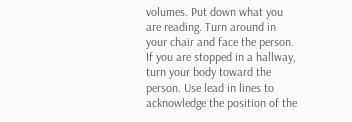volumes. Put down what you are reading. Turn around in your chair and face the person. If you are stopped in a hallway, turn your body toward the person. Use lead in lines to acknowledge the position of the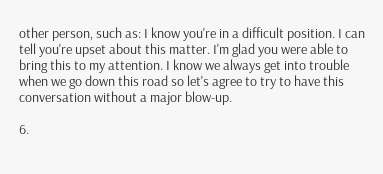other person, such as: I know you're in a difficult position. I can tell you're upset about this matter. I'm glad you were able to bring this to my attention. I know we always get into trouble when we go down this road so let's agree to try to have this conversation without a major blow-up.

6.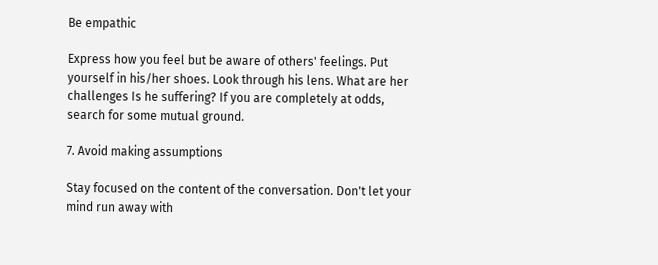Be empathic

Express how you feel but be aware of others' feelings. Put yourself in his/her shoes. Look through his lens. What are her challenges Is he suffering? If you are completely at odds, search for some mutual ground.

7. Avoid making assumptions

Stay focused on the content of the conversation. Don't let your mind run away with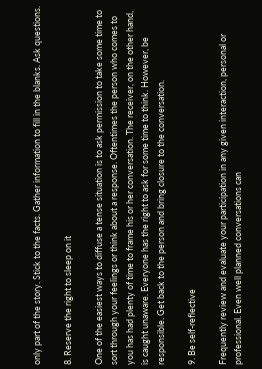only part of the story. Stick to the facts. Gather information to fill in the blanks. Ask questions.

8. Reserve the right to sleep on it

One of the easiest ways to diffuse a tense situation is to ask permission to take some time to sort through your feelings or think about a response. Oftentimes the person who comes to you has had plenty of time to frame his or her conversation. The receiver, on the other hand, is caught unaware. Everyone has the right to ask for some time to think. However, be responsible. Get back to the person and bring closure to the conversation.

9. Be self-reflective

Frequently review and evaluate your participation in any given interaction, personal or professional. Even well planned conversations can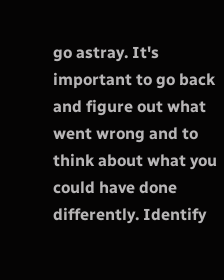go astray. It's important to go back and figure out what went wrong and to think about what you could have done differently. Identify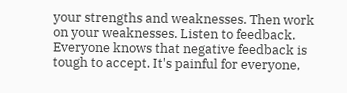your strengths and weaknesses. Then work on your weaknesses. Listen to feedback. Everyone knows that negative feedback is tough to accept. It's painful for everyone,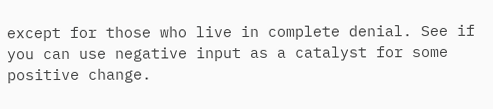except for those who live in complete denial. See if you can use negative input as a catalyst for some positive change.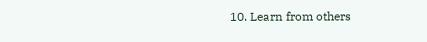10. Learn from others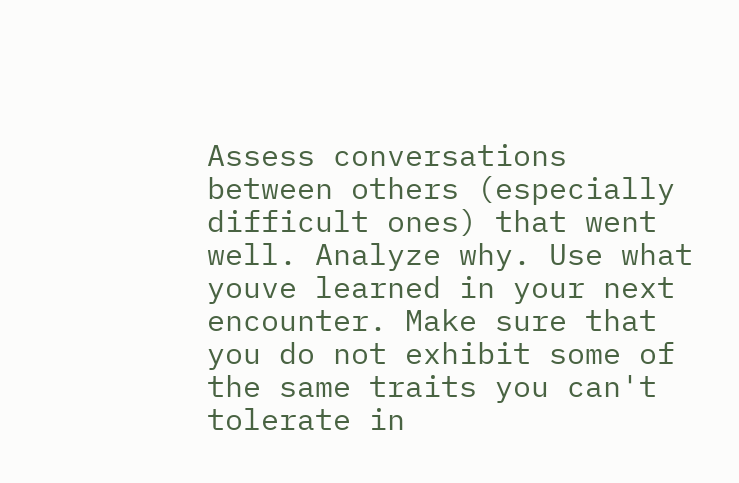Assess conversations between others (especially difficult ones) that went well. Analyze why. Use what youve learned in your next encounter. Make sure that you do not exhibit some of the same traits you can't tolerate in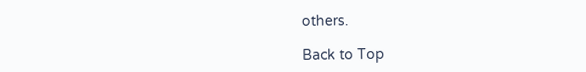others.

Back to Top